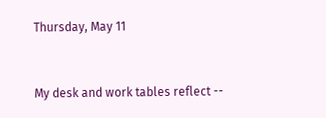Thursday, May 11


My desk and work tables reflect --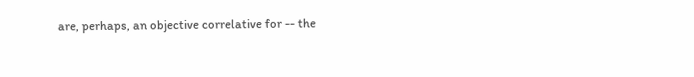are, perhaps, an objective correlative for -- the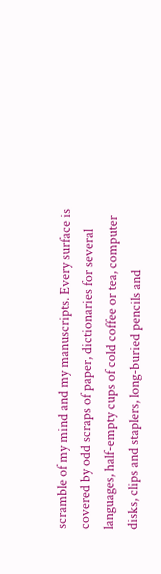scramble of my mind and my manuscripts. Every surface is covered by odd scraps of paper, dictionaries for several languages, half-empty cups of cold coffee or tea, computer disks, clips and staplers, long-buried pencils and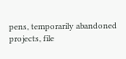pens, temporarily abandoned projects, file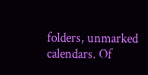folders, unmarked calendars. Of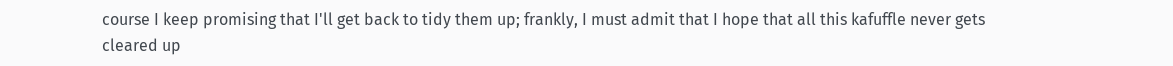course I keep promising that I'll get back to tidy them up; frankly, I must admit that I hope that all this kafuffle never gets cleared up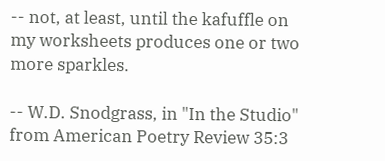-- not, at least, until the kafuffle on my worksheets produces one or two more sparkles.

-- W.D. Snodgrass, in "In the Studio" from American Poetry Review 35:3